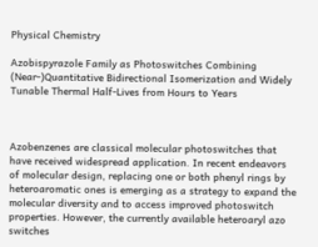Physical Chemistry

Azobispyrazole Family as Photoswitches Combining (Near-)Quantitative Bidirectional Isomerization and Widely Tunable Thermal Half-Lives from Hours to Years



Azobenzenes are classical molecular photoswitches that have received widespread application. In recent endeavors of molecular design, replacing one or both phenyl rings by heteroaromatic ones is emerging as a strategy to expand the molecular diversity and to access improved photoswitch properties. However, the currently available heteroaryl azo switches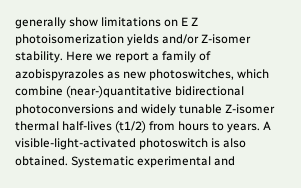generally show limitations on E Z photoisomerization yields and/or Z-isomer stability. Here we report a family of azobispyrazoles as new photoswitches, which combine (near-)quantitative bidirectional photoconversions and widely tunable Z-isomer thermal half-lives (t1/2) from hours to years. A visible-light-activated photoswitch is also obtained. Systematic experimental and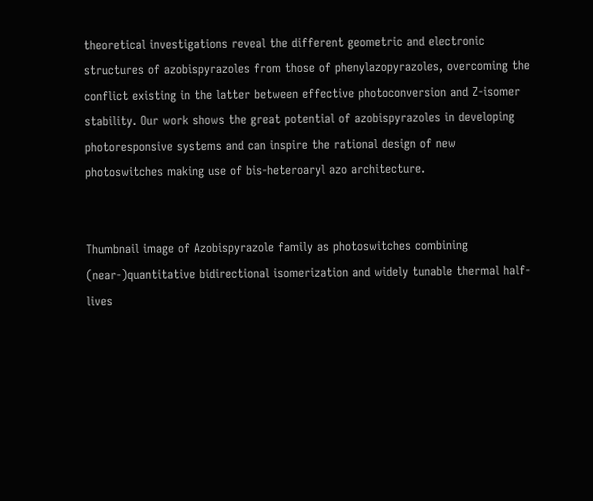theoretical investigations reveal the different geometric and electronic structures of azobispyrazoles from those of phenylazopyrazoles, overcoming the conflict existing in the latter between effective photoconversion and Z-isomer stability. Our work shows the great potential of azobispyrazoles in developing photoresponsive systems and can inspire the rational design of new photoswitches making use of bis-heteroaryl azo architecture.


Thumbnail image of Azobispyrazole family as photoswitches combining (near-)quantitative bidirectional isomerization and widely tunable thermal half-lives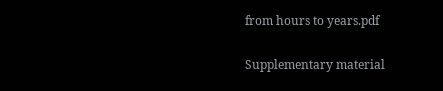from hours to years.pdf

Supplementary material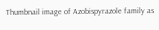Thumbnail image of Azobispyrazole family as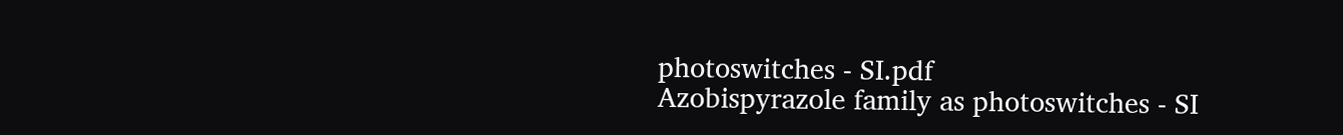photoswitches - SI.pdf
Azobispyrazole family as photoswitches - SI